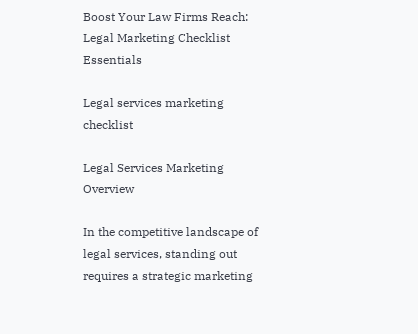Boost Your Law Firms Reach: Legal Marketing Checklist Essentials

Legal services marketing checklist

Legal Services Marketing Overview

In the competitive landscape of legal services, standing out requires a strategic marketing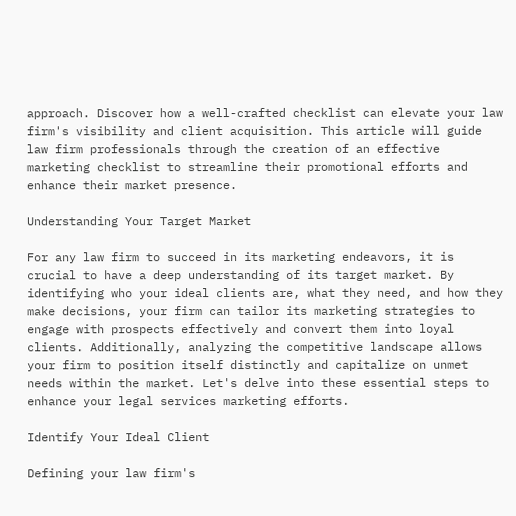approach. Discover how a well-crafted checklist can elevate your law firm's visibility and client acquisition. This article will guide law firm professionals through the creation of an effective marketing checklist to streamline their promotional efforts and enhance their market presence.

Understanding Your Target Market

For any law firm to succeed in its marketing endeavors, it is crucial to have a deep understanding of its target market. By identifying who your ideal clients are, what they need, and how they make decisions, your firm can tailor its marketing strategies to engage with prospects effectively and convert them into loyal clients. Additionally, analyzing the competitive landscape allows your firm to position itself distinctly and capitalize on unmet needs within the market. Let's delve into these essential steps to enhance your legal services marketing efforts.

Identify Your Ideal Client

Defining your law firm's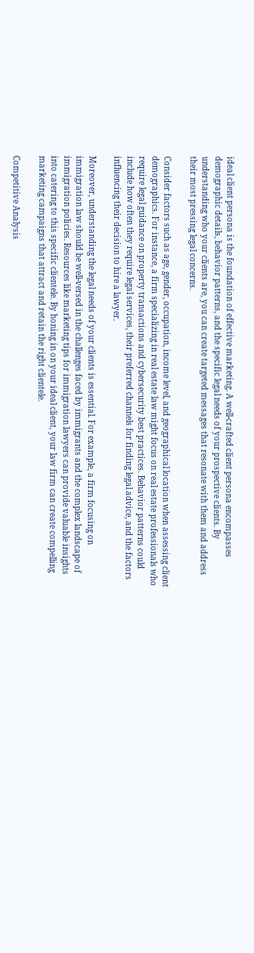ideal client persona is the foundation of effective marketing. A well-crafted client persona encompasses demographic details, behavior patterns, and the specific legal needs of your prospective clients. By understanding who your clients are, you can create targeted messages that resonate with them and address their most pressing legal concerns.

Consider factors such as age, gender, occupation, income level, and geographical location when assessing client demographics. For instance, a firm specializing in real estate law might focus on real estate professionals who require legal guidance on property transactions and cybersecurity best practices. Behavior patterns could include how often they require legal services, their preferred channels for finding legal advice, and the factors influencing their decision to hire a lawyer.

Moreover, understanding the legal needs of your clients is essential. For example, a firm focusing on immigration law should be well-versed in the challenges faced by immigrants and the complex landscape of immigration policies. Resources like marketing tips for immigration lawyers can provide valuable insights into catering to this specific clientele. By honing in on your ideal client, your law firm can create compelling marketing campaigns that attract and retain the right clientele.

Competitive Analysis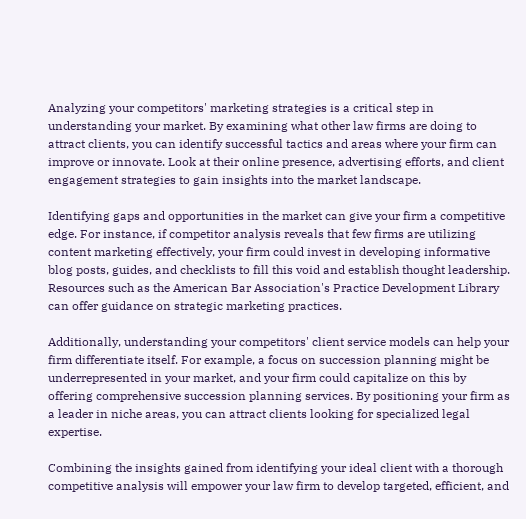Analyzing your competitors' marketing strategies is a critical step in understanding your market. By examining what other law firms are doing to attract clients, you can identify successful tactics and areas where your firm can improve or innovate. Look at their online presence, advertising efforts, and client engagement strategies to gain insights into the market landscape.

Identifying gaps and opportunities in the market can give your firm a competitive edge. For instance, if competitor analysis reveals that few firms are utilizing content marketing effectively, your firm could invest in developing informative blog posts, guides, and checklists to fill this void and establish thought leadership. Resources such as the American Bar Association's Practice Development Library can offer guidance on strategic marketing practices.

Additionally, understanding your competitors' client service models can help your firm differentiate itself. For example, a focus on succession planning might be underrepresented in your market, and your firm could capitalize on this by offering comprehensive succession planning services. By positioning your firm as a leader in niche areas, you can attract clients looking for specialized legal expertise.

Combining the insights gained from identifying your ideal client with a thorough competitive analysis will empower your law firm to develop targeted, efficient, and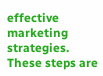effective marketing strategies. These steps are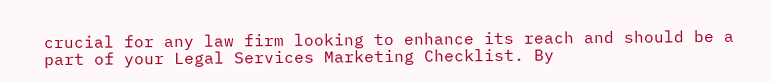crucial for any law firm looking to enhance its reach and should be a part of your Legal Services Marketing Checklist. By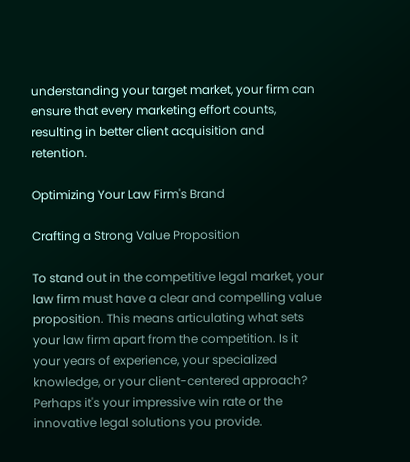understanding your target market, your firm can ensure that every marketing effort counts, resulting in better client acquisition and retention.

Optimizing Your Law Firm's Brand

Crafting a Strong Value Proposition

To stand out in the competitive legal market, your law firm must have a clear and compelling value proposition. This means articulating what sets your law firm apart from the competition. Is it your years of experience, your specialized knowledge, or your client-centered approach? Perhaps it's your impressive win rate or the innovative legal solutions you provide.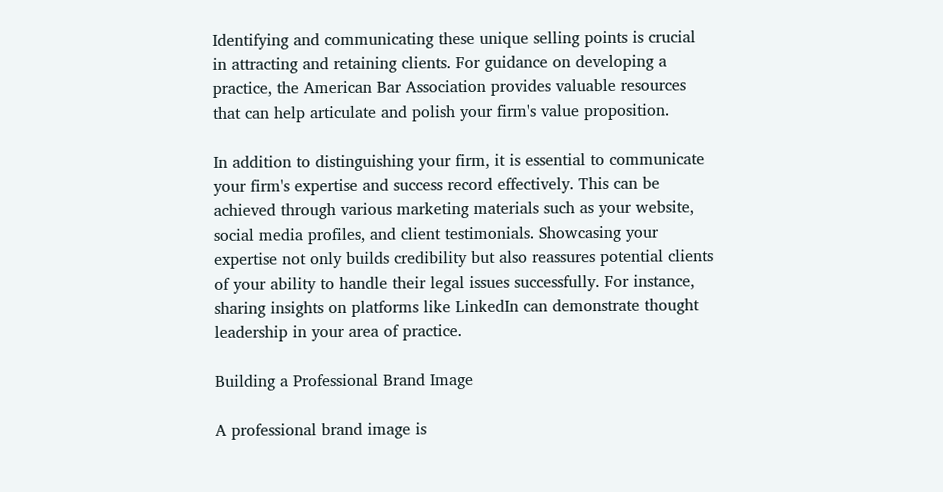Identifying and communicating these unique selling points is crucial in attracting and retaining clients. For guidance on developing a practice, the American Bar Association provides valuable resources that can help articulate and polish your firm's value proposition.

In addition to distinguishing your firm, it is essential to communicate your firm's expertise and success record effectively. This can be achieved through various marketing materials such as your website, social media profiles, and client testimonials. Showcasing your expertise not only builds credibility but also reassures potential clients of your ability to handle their legal issues successfully. For instance, sharing insights on platforms like LinkedIn can demonstrate thought leadership in your area of practice.

Building a Professional Brand Image

A professional brand image is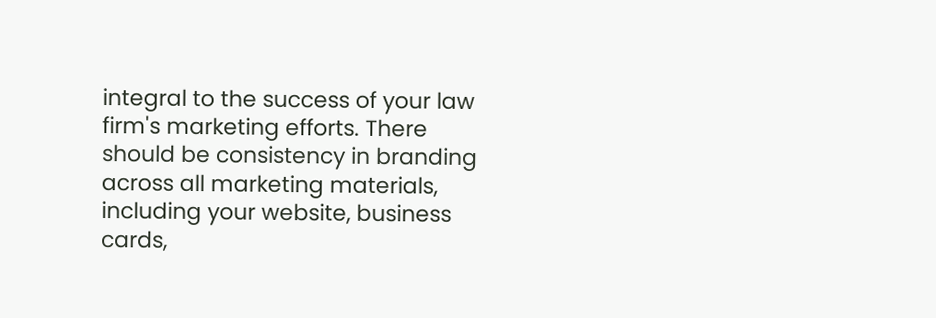integral to the success of your law firm's marketing efforts. There should be consistency in branding across all marketing materials, including your website, business cards,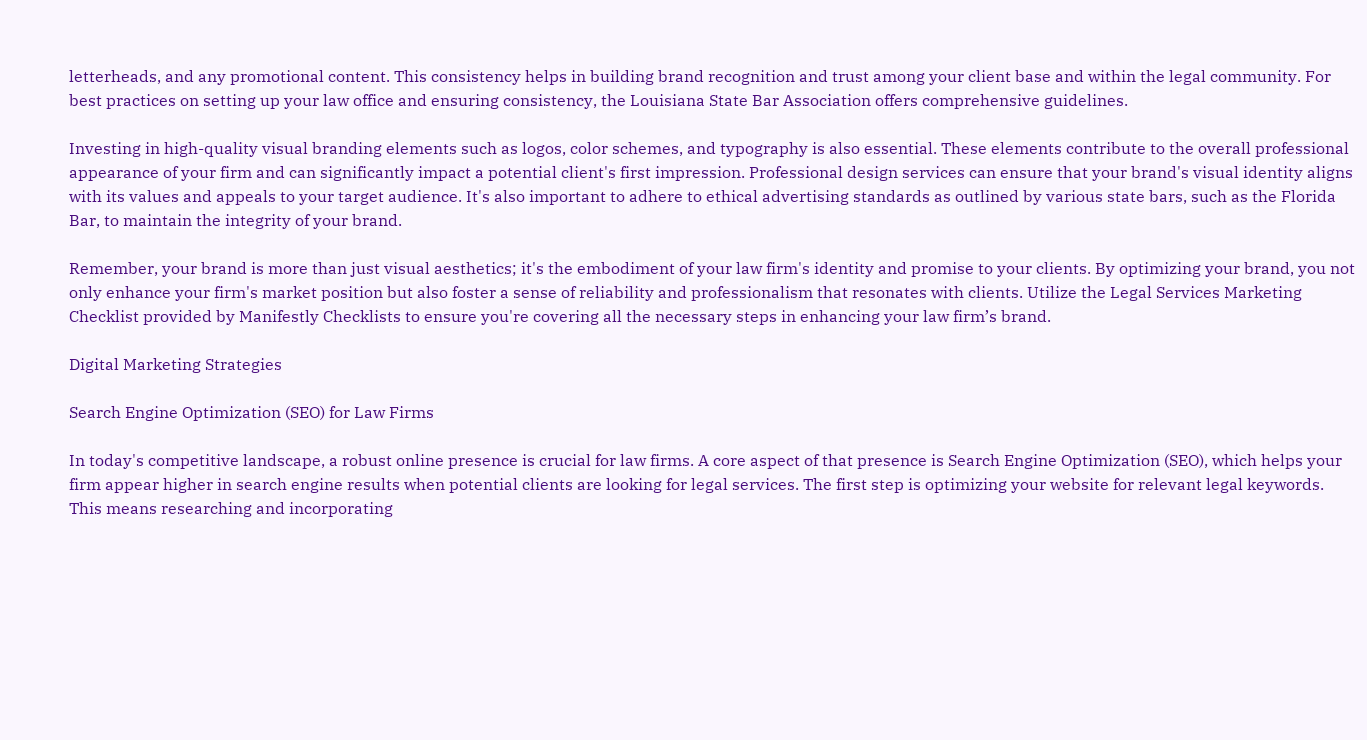letterheads, and any promotional content. This consistency helps in building brand recognition and trust among your client base and within the legal community. For best practices on setting up your law office and ensuring consistency, the Louisiana State Bar Association offers comprehensive guidelines.

Investing in high-quality visual branding elements such as logos, color schemes, and typography is also essential. These elements contribute to the overall professional appearance of your firm and can significantly impact a potential client's first impression. Professional design services can ensure that your brand's visual identity aligns with its values and appeals to your target audience. It's also important to adhere to ethical advertising standards as outlined by various state bars, such as the Florida Bar, to maintain the integrity of your brand.

Remember, your brand is more than just visual aesthetics; it's the embodiment of your law firm's identity and promise to your clients. By optimizing your brand, you not only enhance your firm's market position but also foster a sense of reliability and professionalism that resonates with clients. Utilize the Legal Services Marketing Checklist provided by Manifestly Checklists to ensure you're covering all the necessary steps in enhancing your law firm’s brand.

Digital Marketing Strategies

Search Engine Optimization (SEO) for Law Firms

In today's competitive landscape, a robust online presence is crucial for law firms. A core aspect of that presence is Search Engine Optimization (SEO), which helps your firm appear higher in search engine results when potential clients are looking for legal services. The first step is optimizing your website for relevant legal keywords. This means researching and incorporating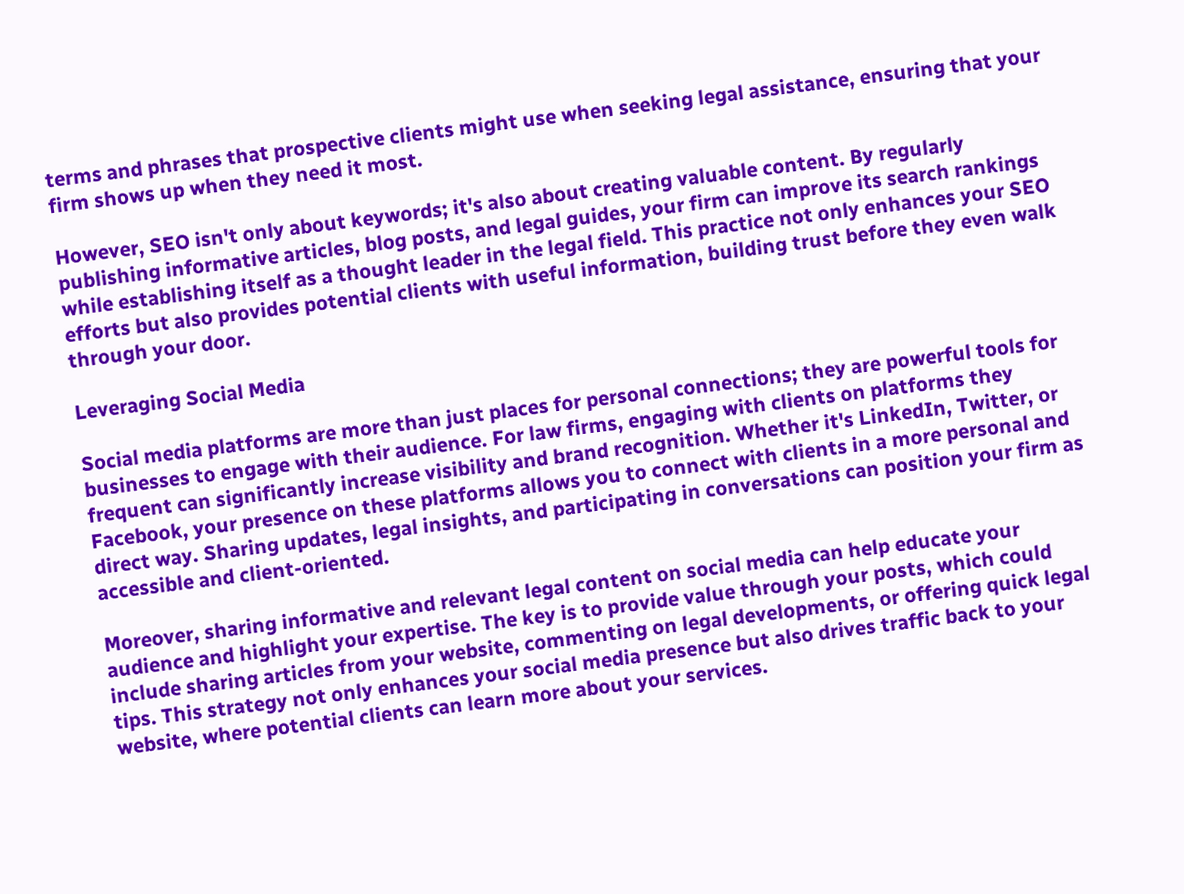terms and phrases that prospective clients might use when seeking legal assistance, ensuring that your firm shows up when they need it most.

However, SEO isn't only about keywords; it's also about creating valuable content. By regularly publishing informative articles, blog posts, and legal guides, your firm can improve its search rankings while establishing itself as a thought leader in the legal field. This practice not only enhances your SEO efforts but also provides potential clients with useful information, building trust before they even walk through your door.

Leveraging Social Media

Social media platforms are more than just places for personal connections; they are powerful tools for businesses to engage with their audience. For law firms, engaging with clients on platforms they frequent can significantly increase visibility and brand recognition. Whether it's LinkedIn, Twitter, or Facebook, your presence on these platforms allows you to connect with clients in a more personal and direct way. Sharing updates, legal insights, and participating in conversations can position your firm as accessible and client-oriented.

Moreover, sharing informative and relevant legal content on social media can help educate your audience and highlight your expertise. The key is to provide value through your posts, which could include sharing articles from your website, commenting on legal developments, or offering quick legal tips. This strategy not only enhances your social media presence but also drives traffic back to your website, where potential clients can learn more about your services.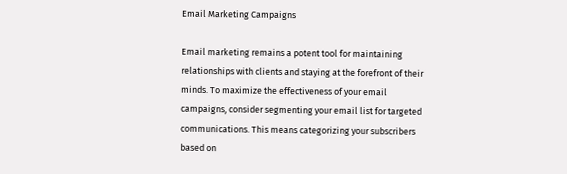Email Marketing Campaigns

Email marketing remains a potent tool for maintaining relationships with clients and staying at the forefront of their minds. To maximize the effectiveness of your email campaigns, consider segmenting your email list for targeted communications. This means categorizing your subscribers based on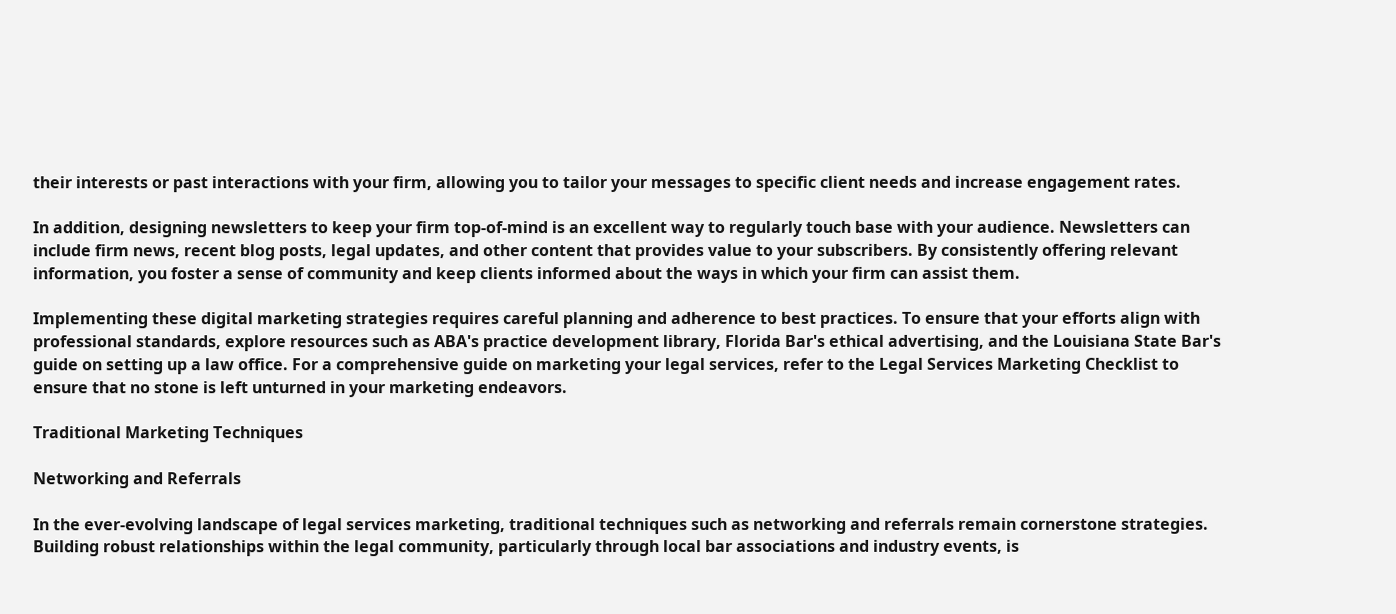their interests or past interactions with your firm, allowing you to tailor your messages to specific client needs and increase engagement rates.

In addition, designing newsletters to keep your firm top-of-mind is an excellent way to regularly touch base with your audience. Newsletters can include firm news, recent blog posts, legal updates, and other content that provides value to your subscribers. By consistently offering relevant information, you foster a sense of community and keep clients informed about the ways in which your firm can assist them.

Implementing these digital marketing strategies requires careful planning and adherence to best practices. To ensure that your efforts align with professional standards, explore resources such as ABA's practice development library, Florida Bar's ethical advertising, and the Louisiana State Bar's guide on setting up a law office. For a comprehensive guide on marketing your legal services, refer to the Legal Services Marketing Checklist to ensure that no stone is left unturned in your marketing endeavors.

Traditional Marketing Techniques

Networking and Referrals

In the ever-evolving landscape of legal services marketing, traditional techniques such as networking and referrals remain cornerstone strategies. Building robust relationships within the legal community, particularly through local bar associations and industry events, is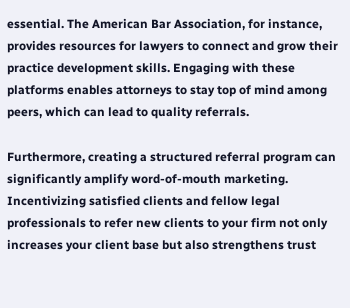essential. The American Bar Association, for instance, provides resources for lawyers to connect and grow their practice development skills. Engaging with these platforms enables attorneys to stay top of mind among peers, which can lead to quality referrals.

Furthermore, creating a structured referral program can significantly amplify word-of-mouth marketing. Incentivizing satisfied clients and fellow legal professionals to refer new clients to your firm not only increases your client base but also strengthens trust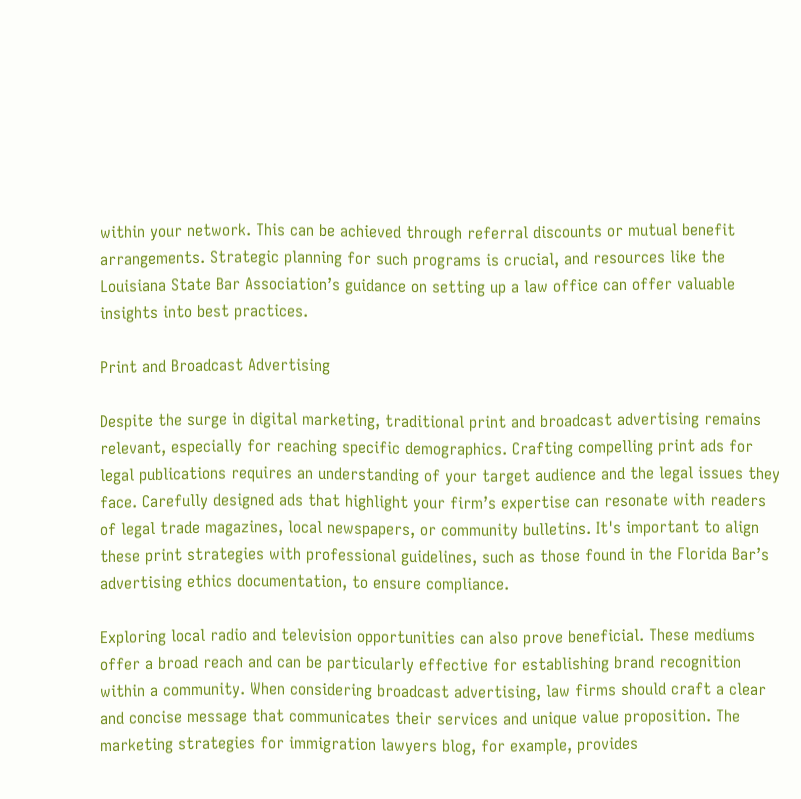within your network. This can be achieved through referral discounts or mutual benefit arrangements. Strategic planning for such programs is crucial, and resources like the Louisiana State Bar Association’s guidance on setting up a law office can offer valuable insights into best practices.

Print and Broadcast Advertising

Despite the surge in digital marketing, traditional print and broadcast advertising remains relevant, especially for reaching specific demographics. Crafting compelling print ads for legal publications requires an understanding of your target audience and the legal issues they face. Carefully designed ads that highlight your firm’s expertise can resonate with readers of legal trade magazines, local newspapers, or community bulletins. It's important to align these print strategies with professional guidelines, such as those found in the Florida Bar’s advertising ethics documentation, to ensure compliance.

Exploring local radio and television opportunities can also prove beneficial. These mediums offer a broad reach and can be particularly effective for establishing brand recognition within a community. When considering broadcast advertising, law firms should craft a clear and concise message that communicates their services and unique value proposition. The marketing strategies for immigration lawyers blog, for example, provides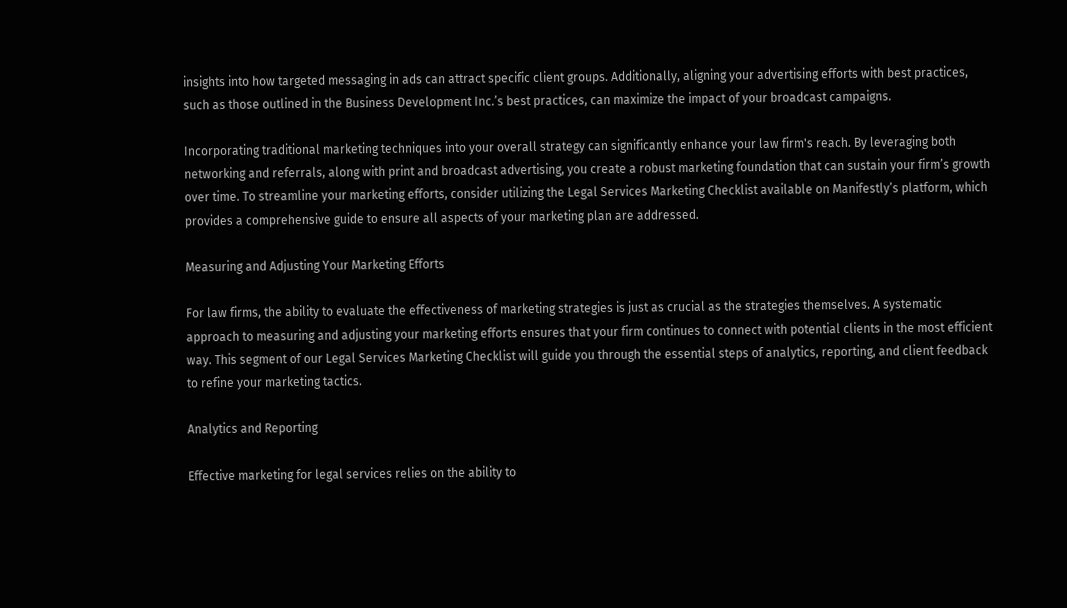insights into how targeted messaging in ads can attract specific client groups. Additionally, aligning your advertising efforts with best practices, such as those outlined in the Business Development Inc.’s best practices, can maximize the impact of your broadcast campaigns.

Incorporating traditional marketing techniques into your overall strategy can significantly enhance your law firm's reach. By leveraging both networking and referrals, along with print and broadcast advertising, you create a robust marketing foundation that can sustain your firm’s growth over time. To streamline your marketing efforts, consider utilizing the Legal Services Marketing Checklist available on Manifestly’s platform, which provides a comprehensive guide to ensure all aspects of your marketing plan are addressed.

Measuring and Adjusting Your Marketing Efforts

For law firms, the ability to evaluate the effectiveness of marketing strategies is just as crucial as the strategies themselves. A systematic approach to measuring and adjusting your marketing efforts ensures that your firm continues to connect with potential clients in the most efficient way. This segment of our Legal Services Marketing Checklist will guide you through the essential steps of analytics, reporting, and client feedback to refine your marketing tactics.

Analytics and Reporting

Effective marketing for legal services relies on the ability to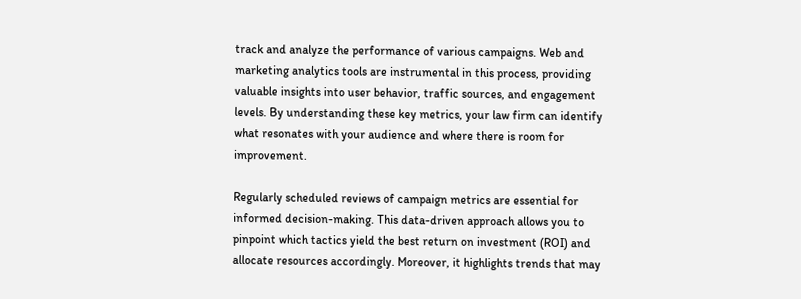track and analyze the performance of various campaigns. Web and marketing analytics tools are instrumental in this process, providing valuable insights into user behavior, traffic sources, and engagement levels. By understanding these key metrics, your law firm can identify what resonates with your audience and where there is room for improvement.

Regularly scheduled reviews of campaign metrics are essential for informed decision-making. This data-driven approach allows you to pinpoint which tactics yield the best return on investment (ROI) and allocate resources accordingly. Moreover, it highlights trends that may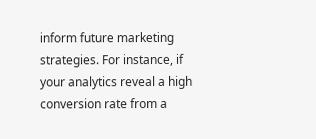inform future marketing strategies. For instance, if your analytics reveal a high conversion rate from a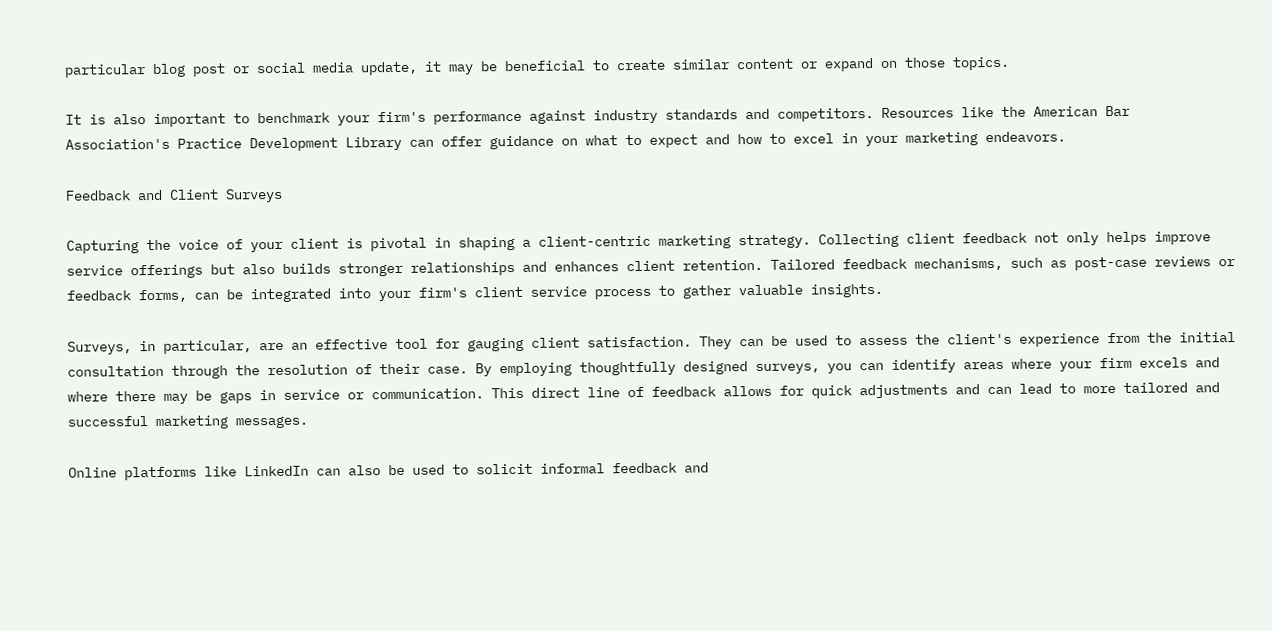particular blog post or social media update, it may be beneficial to create similar content or expand on those topics.

It is also important to benchmark your firm's performance against industry standards and competitors. Resources like the American Bar Association's Practice Development Library can offer guidance on what to expect and how to excel in your marketing endeavors.

Feedback and Client Surveys

Capturing the voice of your client is pivotal in shaping a client-centric marketing strategy. Collecting client feedback not only helps improve service offerings but also builds stronger relationships and enhances client retention. Tailored feedback mechanisms, such as post-case reviews or feedback forms, can be integrated into your firm's client service process to gather valuable insights.

Surveys, in particular, are an effective tool for gauging client satisfaction. They can be used to assess the client's experience from the initial consultation through the resolution of their case. By employing thoughtfully designed surveys, you can identify areas where your firm excels and where there may be gaps in service or communication. This direct line of feedback allows for quick adjustments and can lead to more tailored and successful marketing messages.

Online platforms like LinkedIn can also be used to solicit informal feedback and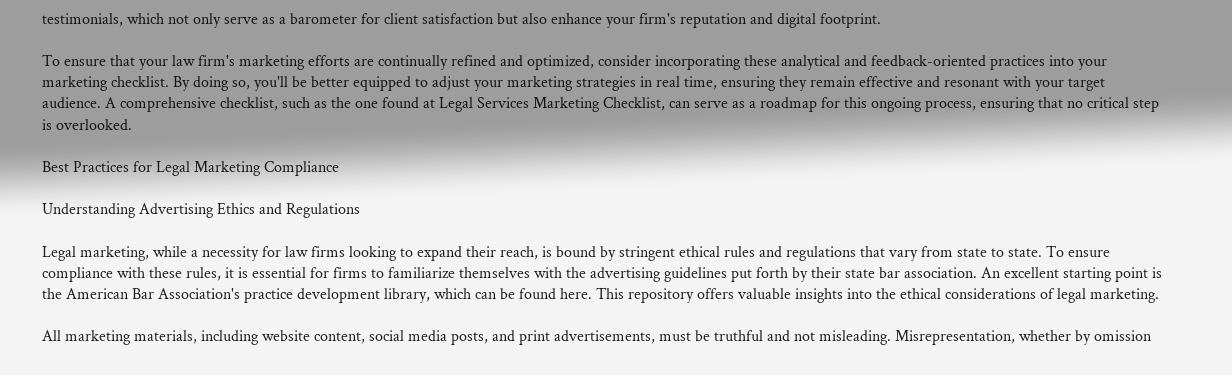testimonials, which not only serve as a barometer for client satisfaction but also enhance your firm's reputation and digital footprint.

To ensure that your law firm's marketing efforts are continually refined and optimized, consider incorporating these analytical and feedback-oriented practices into your marketing checklist. By doing so, you'll be better equipped to adjust your marketing strategies in real time, ensuring they remain effective and resonant with your target audience. A comprehensive checklist, such as the one found at Legal Services Marketing Checklist, can serve as a roadmap for this ongoing process, ensuring that no critical step is overlooked.

Best Practices for Legal Marketing Compliance

Understanding Advertising Ethics and Regulations

Legal marketing, while a necessity for law firms looking to expand their reach, is bound by stringent ethical rules and regulations that vary from state to state. To ensure compliance with these rules, it is essential for firms to familiarize themselves with the advertising guidelines put forth by their state bar association. An excellent starting point is the American Bar Association's practice development library, which can be found here. This repository offers valuable insights into the ethical considerations of legal marketing.

All marketing materials, including website content, social media posts, and print advertisements, must be truthful and not misleading. Misrepresentation, whether by omission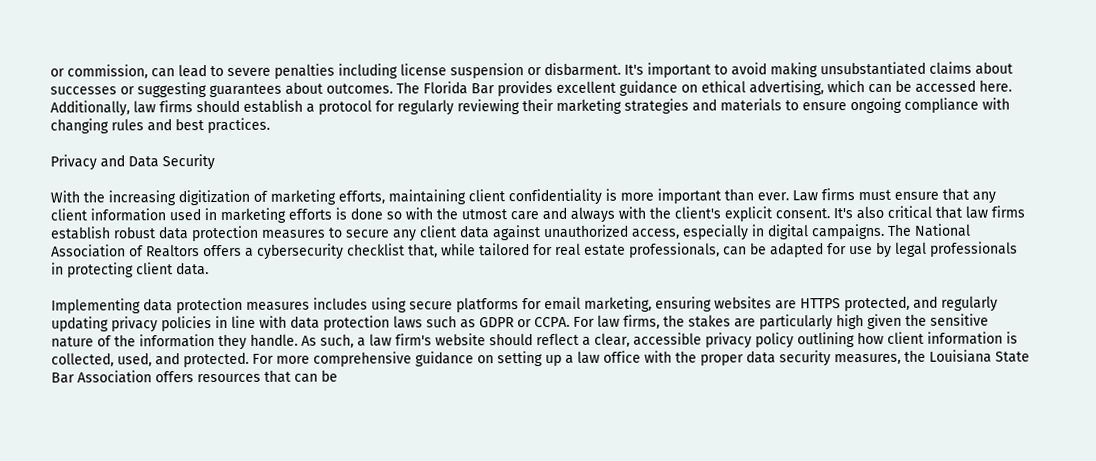or commission, can lead to severe penalties including license suspension or disbarment. It's important to avoid making unsubstantiated claims about successes or suggesting guarantees about outcomes. The Florida Bar provides excellent guidance on ethical advertising, which can be accessed here. Additionally, law firms should establish a protocol for regularly reviewing their marketing strategies and materials to ensure ongoing compliance with changing rules and best practices.

Privacy and Data Security

With the increasing digitization of marketing efforts, maintaining client confidentiality is more important than ever. Law firms must ensure that any client information used in marketing efforts is done so with the utmost care and always with the client's explicit consent. It's also critical that law firms establish robust data protection measures to secure any client data against unauthorized access, especially in digital campaigns. The National Association of Realtors offers a cybersecurity checklist that, while tailored for real estate professionals, can be adapted for use by legal professionals in protecting client data.

Implementing data protection measures includes using secure platforms for email marketing, ensuring websites are HTTPS protected, and regularly updating privacy policies in line with data protection laws such as GDPR or CCPA. For law firms, the stakes are particularly high given the sensitive nature of the information they handle. As such, a law firm's website should reflect a clear, accessible privacy policy outlining how client information is collected, used, and protected. For more comprehensive guidance on setting up a law office with the proper data security measures, the Louisiana State Bar Association offers resources that can be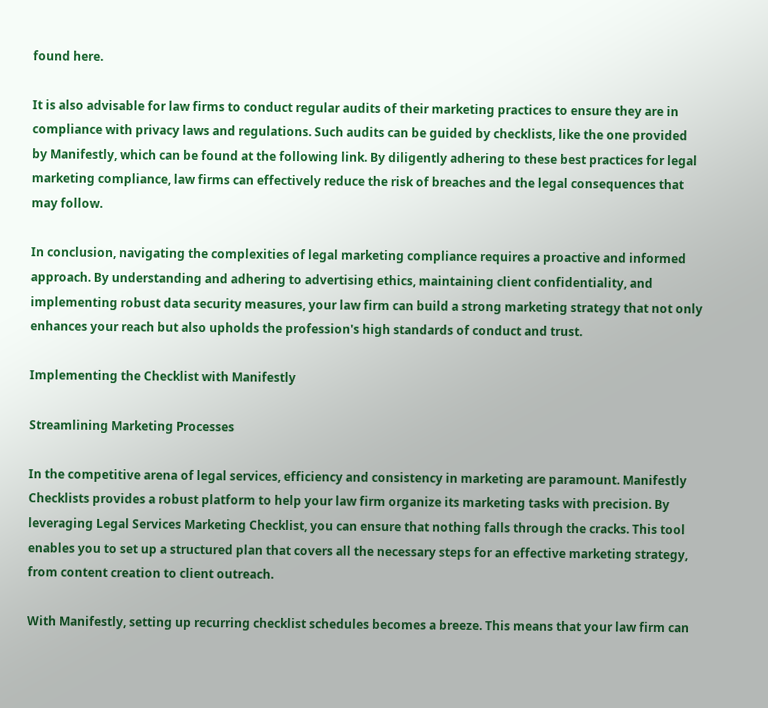found here.

It is also advisable for law firms to conduct regular audits of their marketing practices to ensure they are in compliance with privacy laws and regulations. Such audits can be guided by checklists, like the one provided by Manifestly, which can be found at the following link. By diligently adhering to these best practices for legal marketing compliance, law firms can effectively reduce the risk of breaches and the legal consequences that may follow.

In conclusion, navigating the complexities of legal marketing compliance requires a proactive and informed approach. By understanding and adhering to advertising ethics, maintaining client confidentiality, and implementing robust data security measures, your law firm can build a strong marketing strategy that not only enhances your reach but also upholds the profession's high standards of conduct and trust.

Implementing the Checklist with Manifestly

Streamlining Marketing Processes

In the competitive arena of legal services, efficiency and consistency in marketing are paramount. Manifestly Checklists provides a robust platform to help your law firm organize its marketing tasks with precision. By leveraging Legal Services Marketing Checklist, you can ensure that nothing falls through the cracks. This tool enables you to set up a structured plan that covers all the necessary steps for an effective marketing strategy, from content creation to client outreach.

With Manifestly, setting up recurring checklist schedules becomes a breeze. This means that your law firm can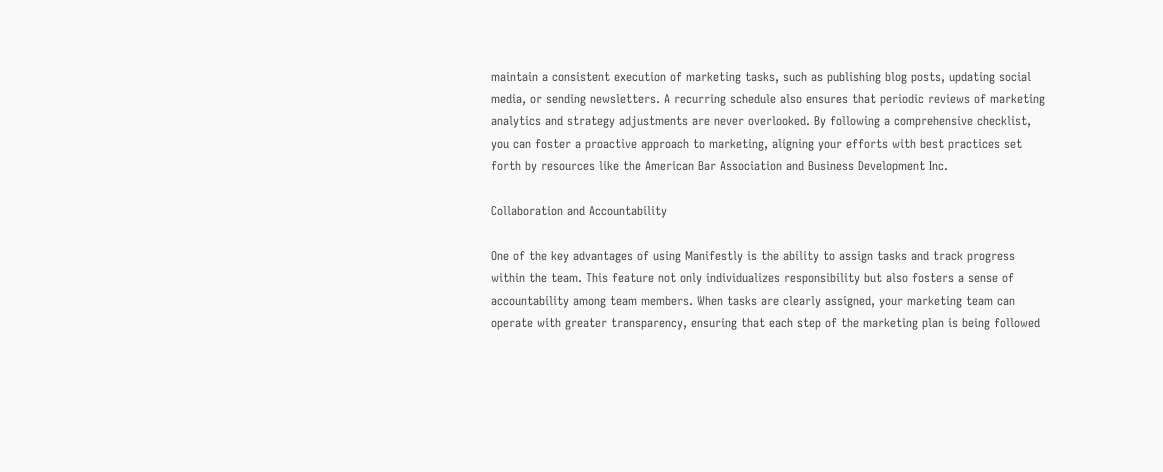maintain a consistent execution of marketing tasks, such as publishing blog posts, updating social media, or sending newsletters. A recurring schedule also ensures that periodic reviews of marketing analytics and strategy adjustments are never overlooked. By following a comprehensive checklist, you can foster a proactive approach to marketing, aligning your efforts with best practices set forth by resources like the American Bar Association and Business Development Inc.

Collaboration and Accountability

One of the key advantages of using Manifestly is the ability to assign tasks and track progress within the team. This feature not only individualizes responsibility but also fosters a sense of accountability among team members. When tasks are clearly assigned, your marketing team can operate with greater transparency, ensuring that each step of the marketing plan is being followed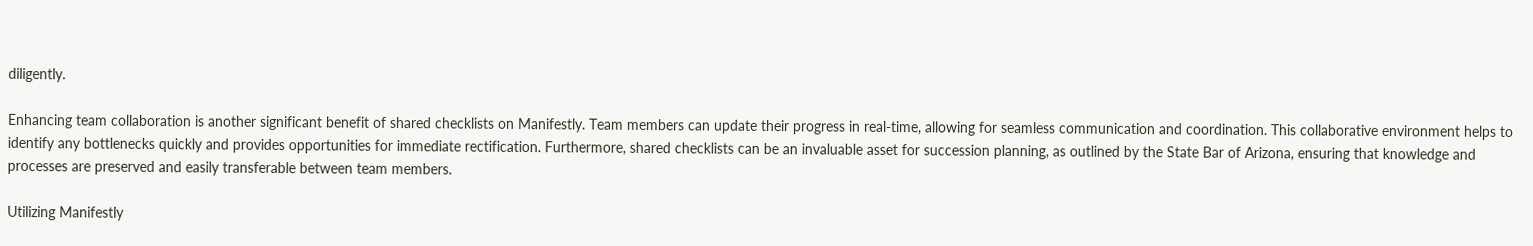diligently.

Enhancing team collaboration is another significant benefit of shared checklists on Manifestly. Team members can update their progress in real-time, allowing for seamless communication and coordination. This collaborative environment helps to identify any bottlenecks quickly and provides opportunities for immediate rectification. Furthermore, shared checklists can be an invaluable asset for succession planning, as outlined by the State Bar of Arizona, ensuring that knowledge and processes are preserved and easily transferable between team members.

Utilizing Manifestly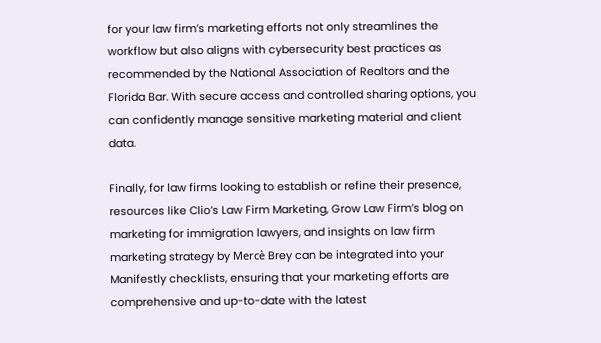for your law firm’s marketing efforts not only streamlines the workflow but also aligns with cybersecurity best practices as recommended by the National Association of Realtors and the Florida Bar. With secure access and controlled sharing options, you can confidently manage sensitive marketing material and client data.

Finally, for law firms looking to establish or refine their presence, resources like Clio’s Law Firm Marketing, Grow Law Firm’s blog on marketing for immigration lawyers, and insights on law firm marketing strategy by Mercè Brey can be integrated into your Manifestly checklists, ensuring that your marketing efforts are comprehensive and up-to-date with the latest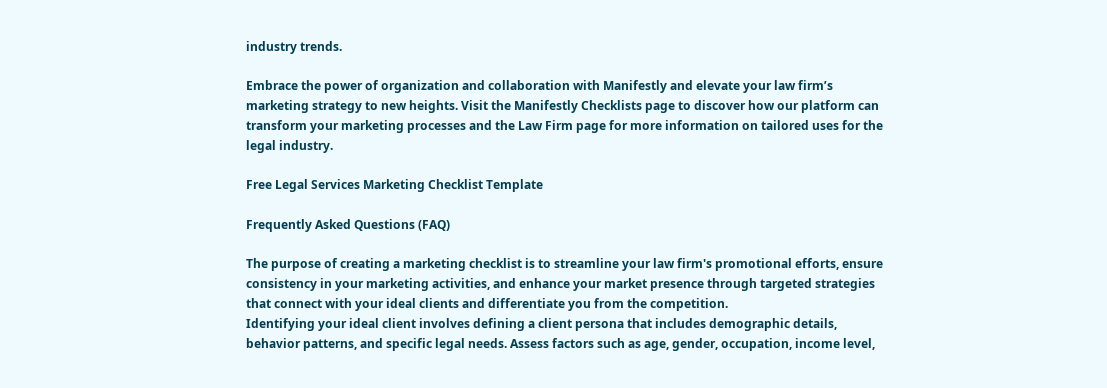industry trends.

Embrace the power of organization and collaboration with Manifestly and elevate your law firm’s marketing strategy to new heights. Visit the Manifestly Checklists page to discover how our platform can transform your marketing processes and the Law Firm page for more information on tailored uses for the legal industry.

Free Legal Services Marketing Checklist Template

Frequently Asked Questions (FAQ)

The purpose of creating a marketing checklist is to streamline your law firm's promotional efforts, ensure consistency in your marketing activities, and enhance your market presence through targeted strategies that connect with your ideal clients and differentiate you from the competition.
Identifying your ideal client involves defining a client persona that includes demographic details, behavior patterns, and specific legal needs. Assess factors such as age, gender, occupation, income level,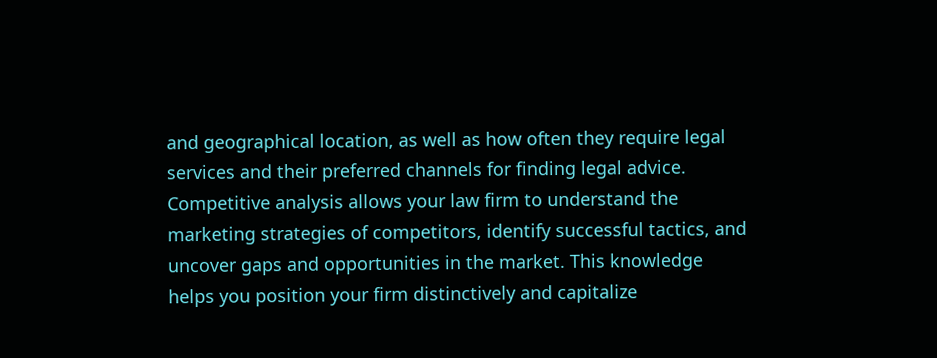and geographical location, as well as how often they require legal services and their preferred channels for finding legal advice.
Competitive analysis allows your law firm to understand the marketing strategies of competitors, identify successful tactics, and uncover gaps and opportunities in the market. This knowledge helps you position your firm distinctively and capitalize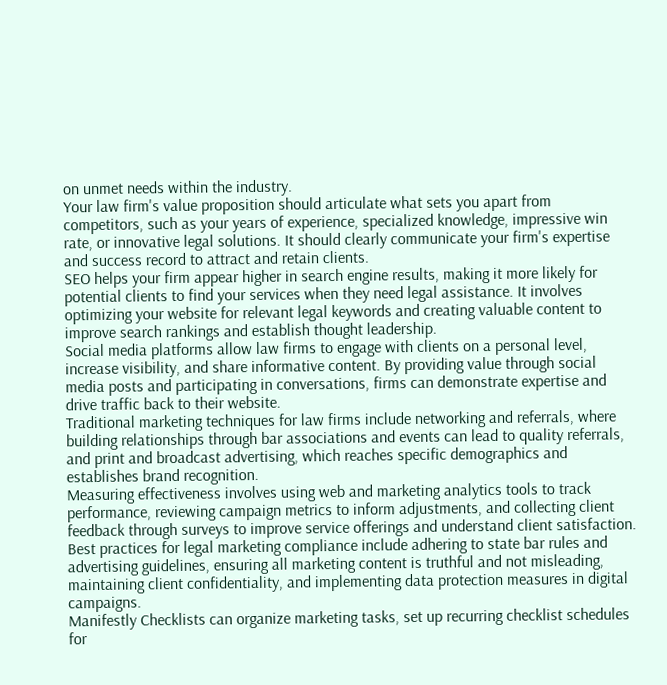on unmet needs within the industry.
Your law firm's value proposition should articulate what sets you apart from competitors, such as your years of experience, specialized knowledge, impressive win rate, or innovative legal solutions. It should clearly communicate your firm's expertise and success record to attract and retain clients.
SEO helps your firm appear higher in search engine results, making it more likely for potential clients to find your services when they need legal assistance. It involves optimizing your website for relevant legal keywords and creating valuable content to improve search rankings and establish thought leadership.
Social media platforms allow law firms to engage with clients on a personal level, increase visibility, and share informative content. By providing value through social media posts and participating in conversations, firms can demonstrate expertise and drive traffic back to their website.
Traditional marketing techniques for law firms include networking and referrals, where building relationships through bar associations and events can lead to quality referrals, and print and broadcast advertising, which reaches specific demographics and establishes brand recognition.
Measuring effectiveness involves using web and marketing analytics tools to track performance, reviewing campaign metrics to inform adjustments, and collecting client feedback through surveys to improve service offerings and understand client satisfaction.
Best practices for legal marketing compliance include adhering to state bar rules and advertising guidelines, ensuring all marketing content is truthful and not misleading, maintaining client confidentiality, and implementing data protection measures in digital campaigns.
Manifestly Checklists can organize marketing tasks, set up recurring checklist schedules for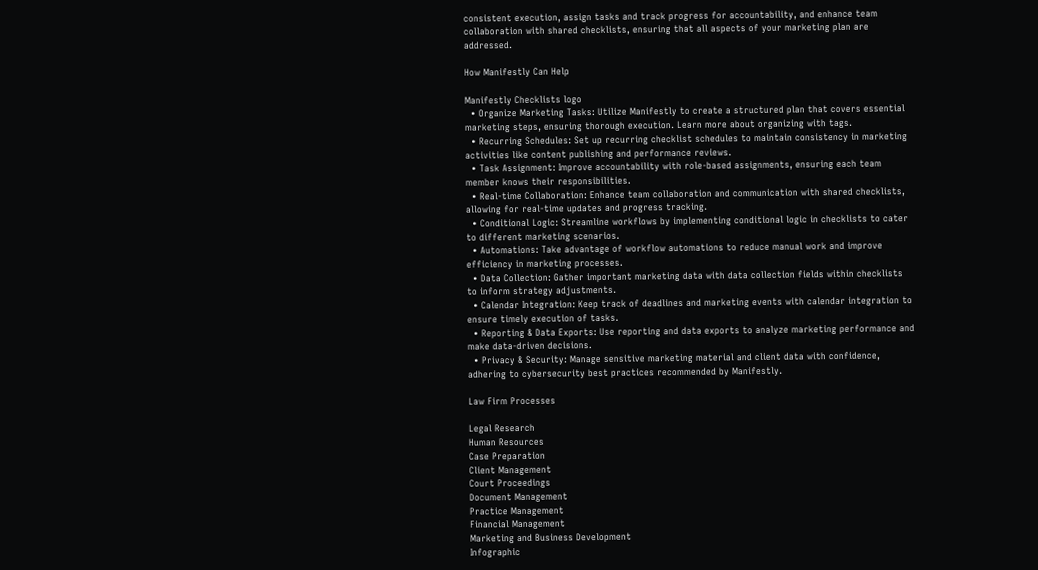consistent execution, assign tasks and track progress for accountability, and enhance team collaboration with shared checklists, ensuring that all aspects of your marketing plan are addressed.

How Manifestly Can Help

Manifestly Checklists logo
  • Organize Marketing Tasks: Utilize Manifestly to create a structured plan that covers essential marketing steps, ensuring thorough execution. Learn more about organizing with tags.
  • Recurring Schedules: Set up recurring checklist schedules to maintain consistency in marketing activities like content publishing and performance reviews.
  • Task Assignment: Improve accountability with role-based assignments, ensuring each team member knows their responsibilities.
  • Real-time Collaboration: Enhance team collaboration and communication with shared checklists, allowing for real-time updates and progress tracking.
  • Conditional Logic: Streamline workflows by implementing conditional logic in checklists to cater to different marketing scenarios.
  • Automations: Take advantage of workflow automations to reduce manual work and improve efficiency in marketing processes.
  • Data Collection: Gather important marketing data with data collection fields within checklists to inform strategy adjustments.
  • Calendar Integration: Keep track of deadlines and marketing events with calendar integration to ensure timely execution of tasks.
  • Reporting & Data Exports: Use reporting and data exports to analyze marketing performance and make data-driven decisions.
  • Privacy & Security: Manage sensitive marketing material and client data with confidence, adhering to cybersecurity best practices recommended by Manifestly.

Law Firm Processes

Legal Research
Human Resources
Case Preparation
Client Management
Court Proceedings
Document Management
Practice Management
Financial Management
Marketing and Business Development
Infographic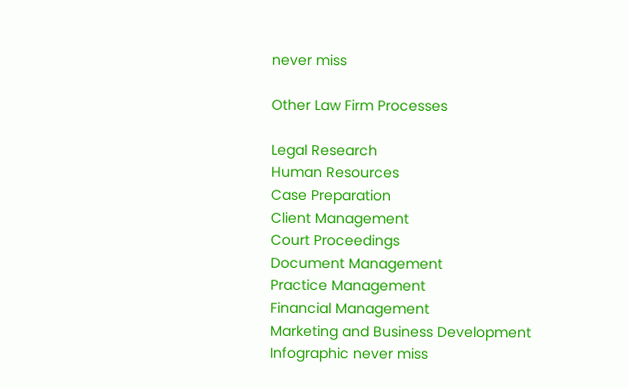never miss

Other Law Firm Processes

Legal Research
Human Resources
Case Preparation
Client Management
Court Proceedings
Document Management
Practice Management
Financial Management
Marketing and Business Development
Infographic never miss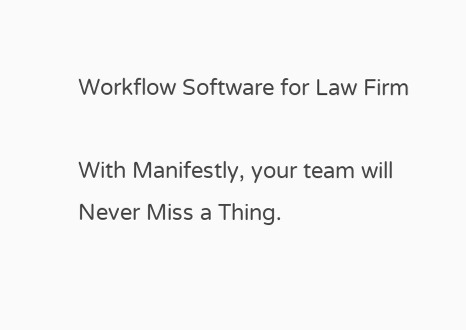Workflow Software for Law Firm

With Manifestly, your team will Never Miss a Thing.